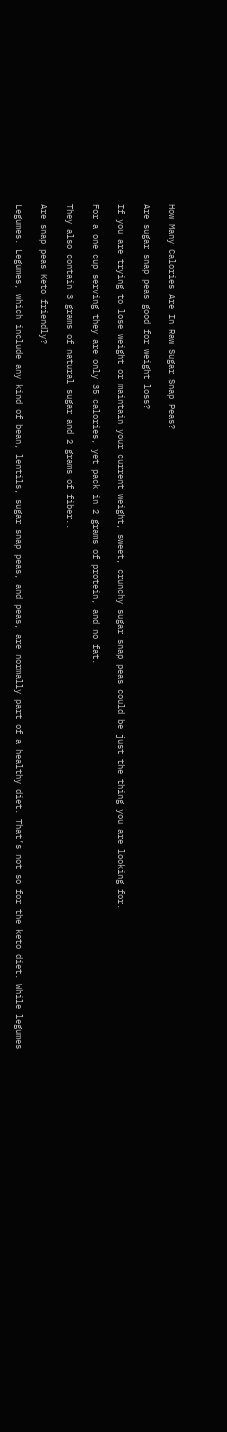How Many Calories Are In Raw Sugar Snap Peas?

Are sugar snap peas good for weight loss?

If you are trying to lose weight or maintain your current weight, sweet, crunchy sugar snap peas could be just the thing you are looking for.

For a one cup serving they are only 35 calories, yet pack in 2 grams of protein, and no fat.

They also contain 3 grams of natural sugar and 2 grams of fiber..

Are snap peas Keto friendly?

Legumes. Legumes, which include any kind of bean, lentils, sugar snap peas, and peas, are normally part of a healthy diet. That’s not so for the keto diet. While legumes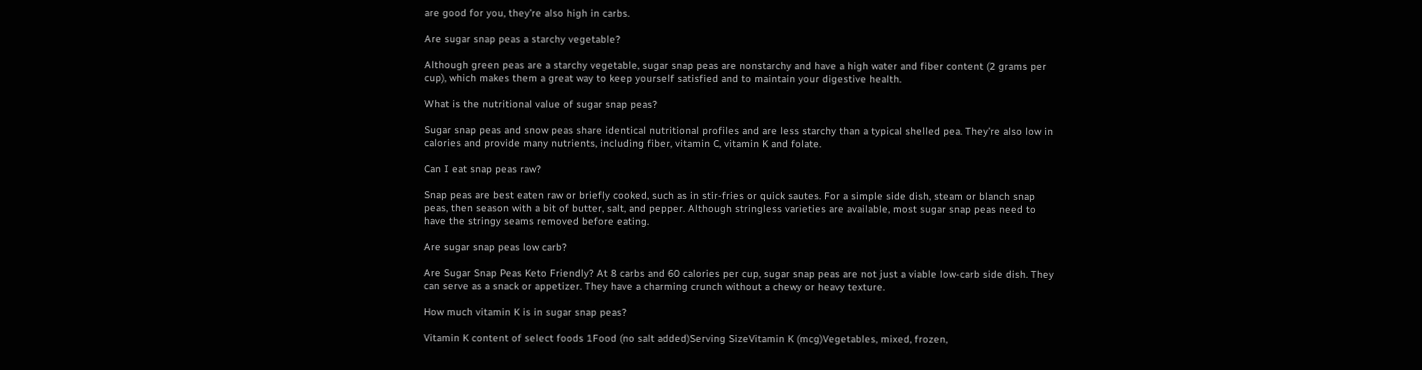are good for you, they’re also high in carbs.

Are sugar snap peas a starchy vegetable?

Although green peas are a starchy vegetable, sugar snap peas are nonstarchy and have a high water and fiber content (2 grams per cup), which makes them a great way to keep yourself satisfied and to maintain your digestive health.

What is the nutritional value of sugar snap peas?

Sugar snap peas and snow peas share identical nutritional profiles and are less starchy than a typical shelled pea. They’re also low in calories and provide many nutrients, including fiber, vitamin C, vitamin K and folate.

Can I eat snap peas raw?

Snap peas are best eaten raw or briefly cooked, such as in stir-fries or quick sautes. For a simple side dish, steam or blanch snap peas, then season with a bit of butter, salt, and pepper. Although stringless varieties are available, most sugar snap peas need to have the stringy seams removed before eating.

Are sugar snap peas low carb?

Are Sugar Snap Peas Keto Friendly? At 8 carbs and 60 calories per cup, sugar snap peas are not just a viable low-carb side dish. They can serve as a snack or appetizer. They have a charming crunch without a chewy or heavy texture.

How much vitamin K is in sugar snap peas?

Vitamin K content of select foods 1Food (no salt added)Serving SizeVitamin K (mcg)Vegetables, mixed, frozen,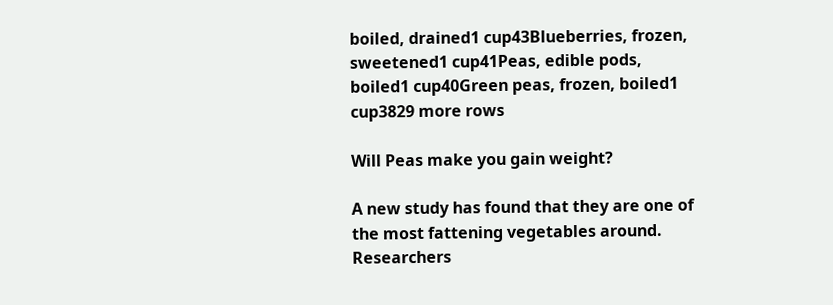boiled, drained1 cup43Blueberries, frozen, sweetened1 cup41Peas, edible pods, boiled1 cup40Green peas, frozen, boiled1 cup3829 more rows

Will Peas make you gain weight?

A new study has found that they are one of the most fattening vegetables around. Researchers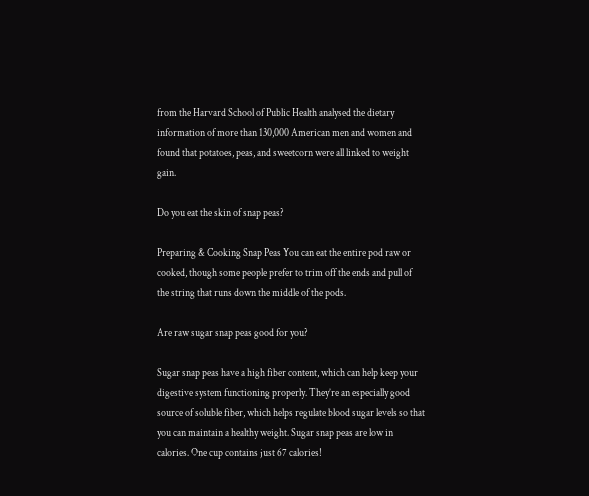from the Harvard School of Public Health analysed the dietary information of more than 130,000 American men and women and found that potatoes, peas, and sweetcorn were all linked to weight gain.

Do you eat the skin of snap peas?

Preparing & Cooking Snap Peas You can eat the entire pod raw or cooked, though some people prefer to trim off the ends and pull of the string that runs down the middle of the pods.

Are raw sugar snap peas good for you?

Sugar snap peas have a high fiber content, which can help keep your digestive system functioning properly. They’re an especially good source of soluble fiber, which helps regulate blood sugar levels so that you can maintain a healthy weight. Sugar snap peas are low in calories. One cup contains just 67 calories!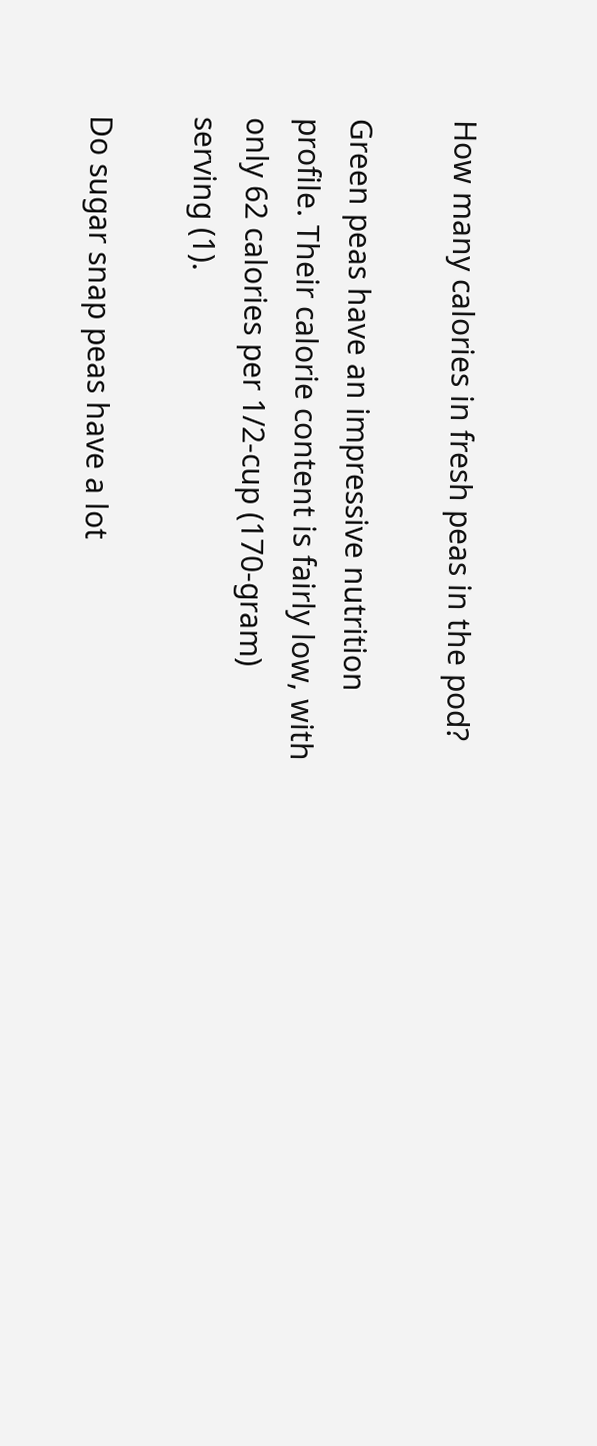How many calories in fresh peas in the pod?

Green peas have an impressive nutrition profile. Their calorie content is fairly low, with only 62 calories per 1/2-cup (170-gram) serving (1).

Do sugar snap peas have a lot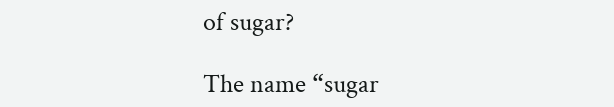of sugar?

The name “sugar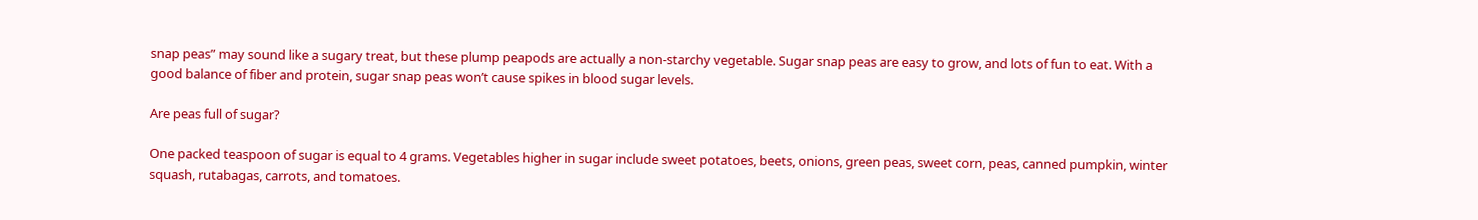snap peas” may sound like a sugary treat, but these plump peapods are actually a non-starchy vegetable. Sugar snap peas are easy to grow, and lots of fun to eat. With a good balance of fiber and protein, sugar snap peas won’t cause spikes in blood sugar levels.

Are peas full of sugar?

One packed teaspoon of sugar is equal to 4 grams. Vegetables higher in sugar include sweet potatoes, beets, onions, green peas, sweet corn, peas, canned pumpkin, winter squash, rutabagas, carrots, and tomatoes.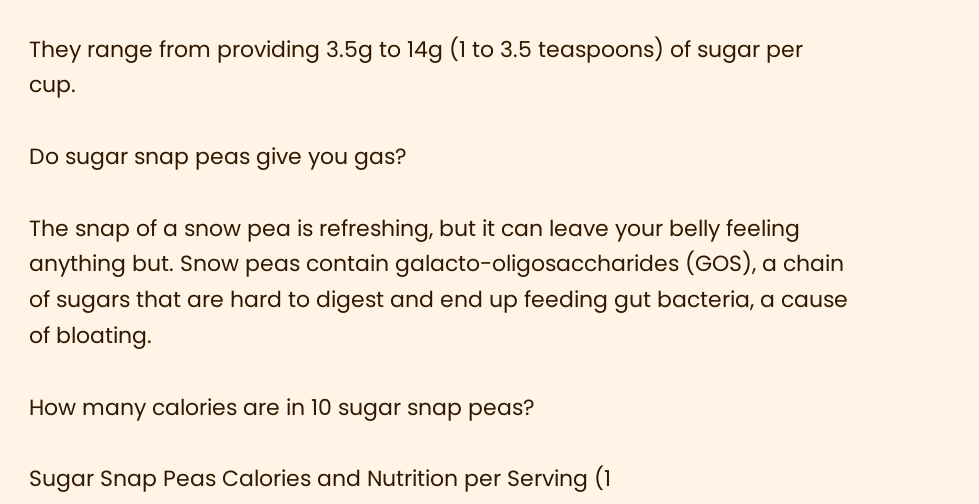They range from providing 3.5g to 14g (1 to 3.5 teaspoons) of sugar per cup.

Do sugar snap peas give you gas?

The snap of a snow pea is refreshing, but it can leave your belly feeling anything but. Snow peas contain galacto-oligosaccharides (GOS), a chain of sugars that are hard to digest and end up feeding gut bacteria, a cause of bloating.

How many calories are in 10 sugar snap peas?

Sugar Snap Peas Calories and Nutrition per Serving (1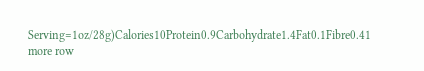Serving=1oz/28g)Calories10Protein0.9Carbohydrate1.4Fat0.1Fibre0.41 more row